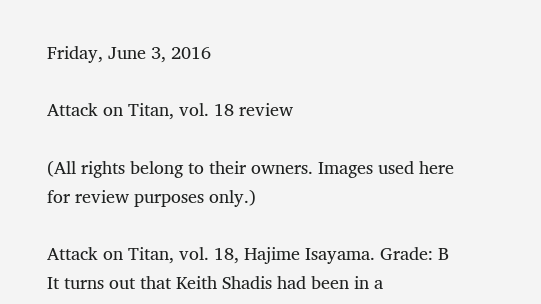Friday, June 3, 2016

Attack on Titan, vol. 18 review

(All rights belong to their owners. Images used here for review purposes only.)

Attack on Titan, vol. 18, Hajime Isayama. Grade: B
It turns out that Keith Shadis had been in a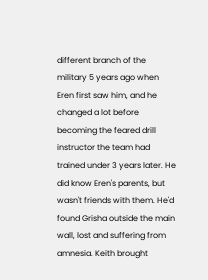different branch of the military 5 years ago when Eren first saw him, and he changed a lot before becoming the feared drill instructor the team had trained under 3 years later. He did know Eren's parents, but wasn't friends with them. He'd found Grisha outside the main wall, lost and suffering from amnesia. Keith brought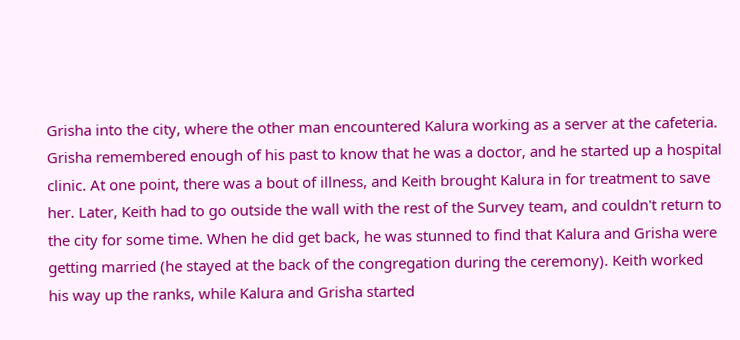Grisha into the city, where the other man encountered Kalura working as a server at the cafeteria. Grisha remembered enough of his past to know that he was a doctor, and he started up a hospital clinic. At one point, there was a bout of illness, and Keith brought Kalura in for treatment to save her. Later, Keith had to go outside the wall with the rest of the Survey team, and couldn't return to the city for some time. When he did get back, he was stunned to find that Kalura and Grisha were getting married (he stayed at the back of the congregation during the ceremony). Keith worked his way up the ranks, while Kalura and Grisha started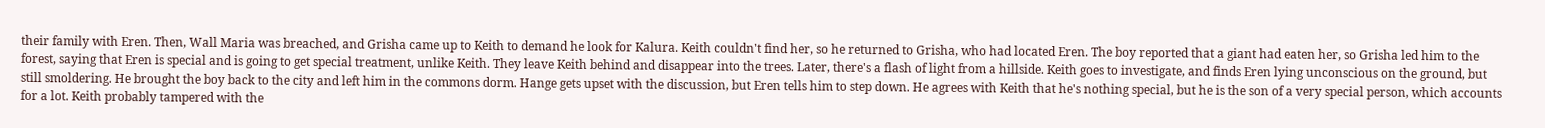their family with Eren. Then, Wall Maria was breached, and Grisha came up to Keith to demand he look for Kalura. Keith couldn't find her, so he returned to Grisha, who had located Eren. The boy reported that a giant had eaten her, so Grisha led him to the forest, saying that Eren is special and is going to get special treatment, unlike Keith. They leave Keith behind and disappear into the trees. Later, there's a flash of light from a hillside. Keith goes to investigate, and finds Eren lying unconscious on the ground, but still smoldering. He brought the boy back to the city and left him in the commons dorm. Hange gets upset with the discussion, but Eren tells him to step down. He agrees with Keith that he's nothing special, but he is the son of a very special person, which accounts for a lot. Keith probably tampered with the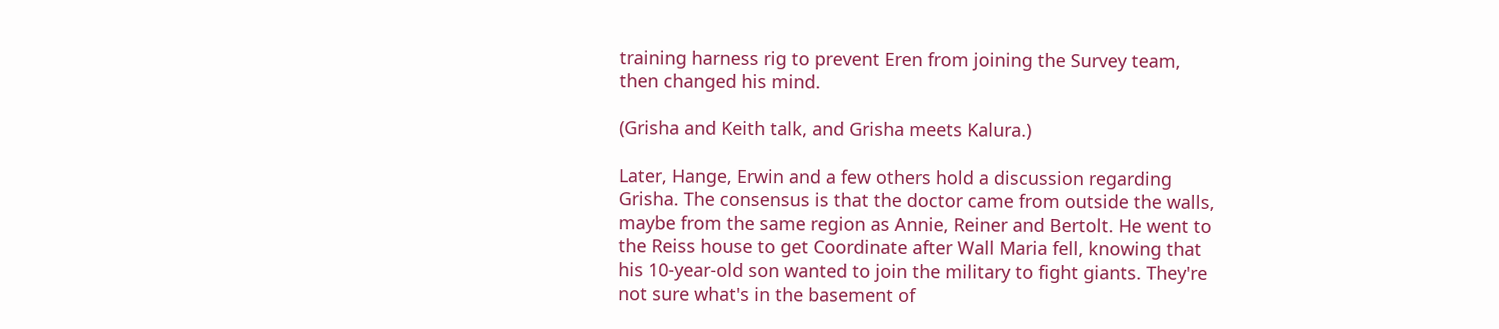training harness rig to prevent Eren from joining the Survey team, then changed his mind.

(Grisha and Keith talk, and Grisha meets Kalura.)

Later, Hange, Erwin and a few others hold a discussion regarding Grisha. The consensus is that the doctor came from outside the walls, maybe from the same region as Annie, Reiner and Bertolt. He went to the Reiss house to get Coordinate after Wall Maria fell, knowing that his 10-year-old son wanted to join the military to fight giants. They're not sure what's in the basement of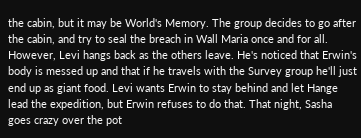the cabin, but it may be World's Memory. The group decides to go after the cabin, and try to seal the breach in Wall Maria once and for all. However, Levi hangs back as the others leave. He's noticed that Erwin's body is messed up and that if he travels with the Survey group he'll just end up as giant food. Levi wants Erwin to stay behind and let Hange lead the expedition, but Erwin refuses to do that. That night, Sasha goes crazy over the pot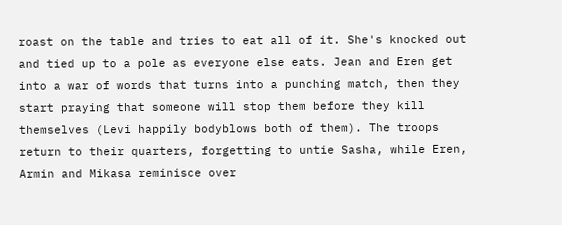roast on the table and tries to eat all of it. She's knocked out and tied up to a pole as everyone else eats. Jean and Eren get into a war of words that turns into a punching match, then they start praying that someone will stop them before they kill themselves (Levi happily bodyblows both of them). The troops return to their quarters, forgetting to untie Sasha, while Eren, Armin and Mikasa reminisce over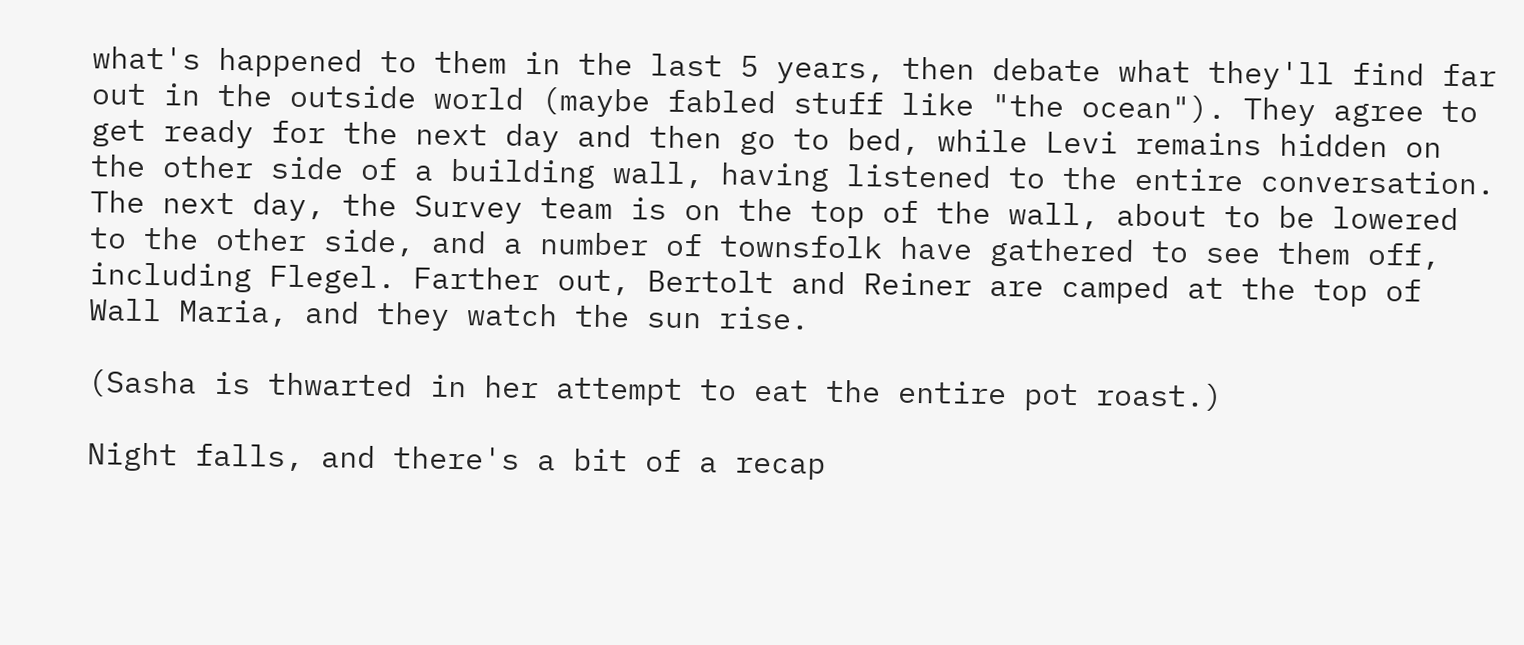what's happened to them in the last 5 years, then debate what they'll find far out in the outside world (maybe fabled stuff like "the ocean"). They agree to get ready for the next day and then go to bed, while Levi remains hidden on the other side of a building wall, having listened to the entire conversation. The next day, the Survey team is on the top of the wall, about to be lowered to the other side, and a number of townsfolk have gathered to see them off, including Flegel. Farther out, Bertolt and Reiner are camped at the top of Wall Maria, and they watch the sun rise.

(Sasha is thwarted in her attempt to eat the entire pot roast.)

Night falls, and there's a bit of a recap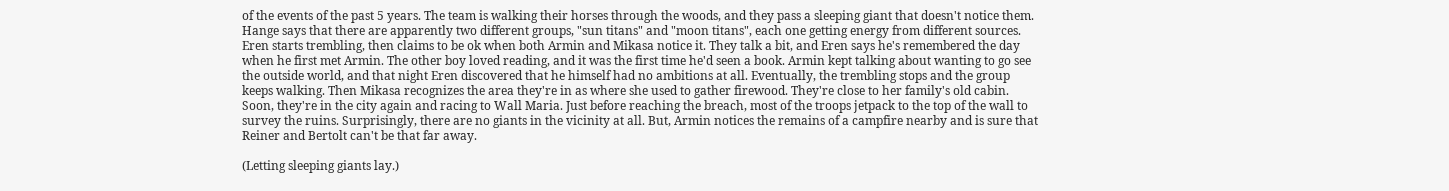of the events of the past 5 years. The team is walking their horses through the woods, and they pass a sleeping giant that doesn't notice them. Hange says that there are apparently two different groups, "sun titans" and "moon titans", each one getting energy from different sources. Eren starts trembling, then claims to be ok when both Armin and Mikasa notice it. They talk a bit, and Eren says he's remembered the day when he first met Armin. The other boy loved reading, and it was the first time he'd seen a book. Armin kept talking about wanting to go see the outside world, and that night Eren discovered that he himself had no ambitions at all. Eventually, the trembling stops and the group keeps walking. Then Mikasa recognizes the area they're in as where she used to gather firewood. They're close to her family's old cabin. Soon, they're in the city again and racing to Wall Maria. Just before reaching the breach, most of the troops jetpack to the top of the wall to survey the ruins. Surprisingly, there are no giants in the vicinity at all. But, Armin notices the remains of a campfire nearby and is sure that Reiner and Bertolt can't be that far away.

(Letting sleeping giants lay.)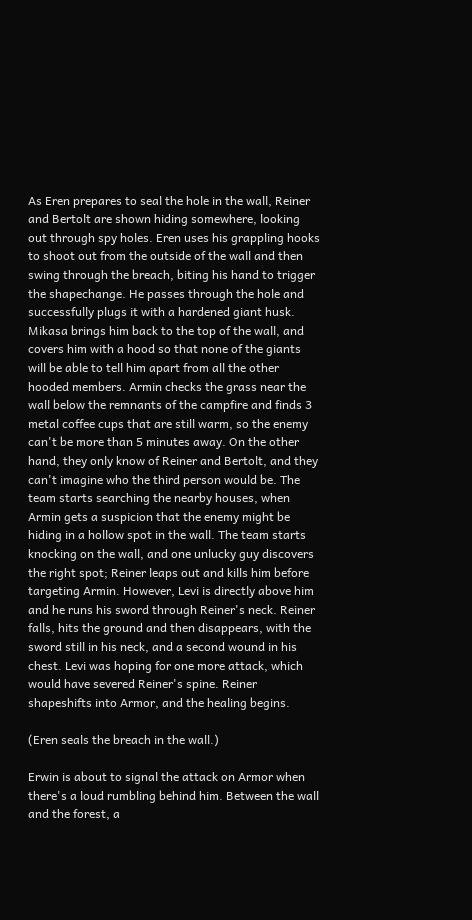As Eren prepares to seal the hole in the wall, Reiner and Bertolt are shown hiding somewhere, looking out through spy holes. Eren uses his grappling hooks to shoot out from the outside of the wall and then swing through the breach, biting his hand to trigger the shapechange. He passes through the hole and successfully plugs it with a hardened giant husk. Mikasa brings him back to the top of the wall, and covers him with a hood so that none of the giants will be able to tell him apart from all the other hooded members. Armin checks the grass near the wall below the remnants of the campfire and finds 3 metal coffee cups that are still warm, so the enemy can't be more than 5 minutes away. On the other hand, they only know of Reiner and Bertolt, and they can't imagine who the third person would be. The team starts searching the nearby houses, when Armin gets a suspicion that the enemy might be hiding in a hollow spot in the wall. The team starts knocking on the wall, and one unlucky guy discovers the right spot; Reiner leaps out and kills him before targeting Armin. However, Levi is directly above him and he runs his sword through Reiner's neck. Reiner falls, hits the ground and then disappears, with the sword still in his neck, and a second wound in his chest. Levi was hoping for one more attack, which would have severed Reiner's spine. Reiner shapeshifts into Armor, and the healing begins.

(Eren seals the breach in the wall.)

Erwin is about to signal the attack on Armor when there's a loud rumbling behind him. Between the wall and the forest, a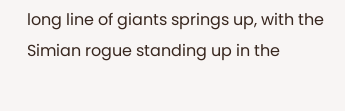long line of giants springs up, with the Simian rogue standing up in the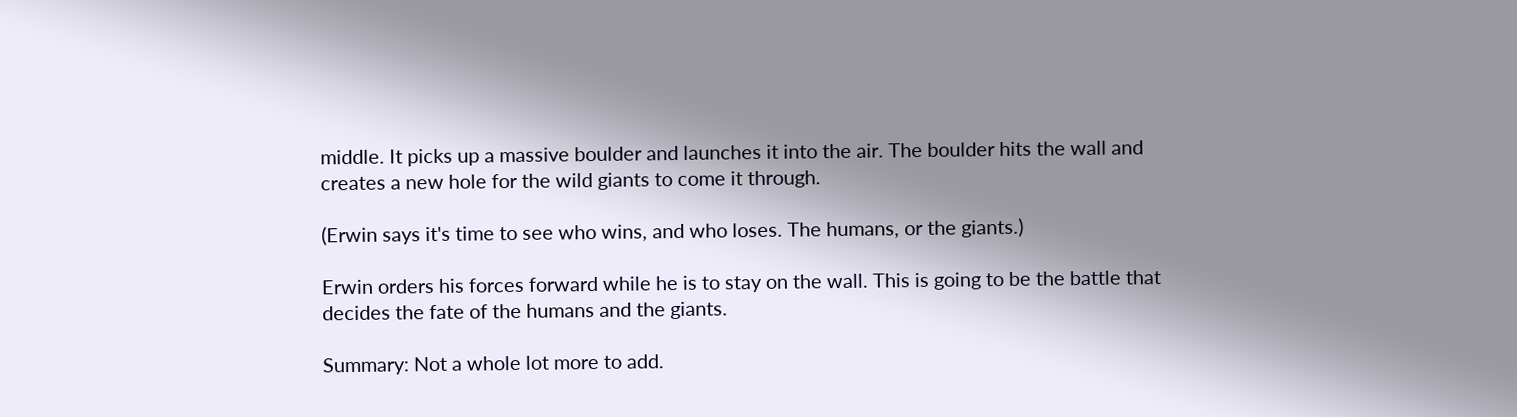middle. It picks up a massive boulder and launches it into the air. The boulder hits the wall and creates a new hole for the wild giants to come it through.

(Erwin says it's time to see who wins, and who loses. The humans, or the giants.)

Erwin orders his forces forward while he is to stay on the wall. This is going to be the battle that decides the fate of the humans and the giants.

Summary: Not a whole lot more to add.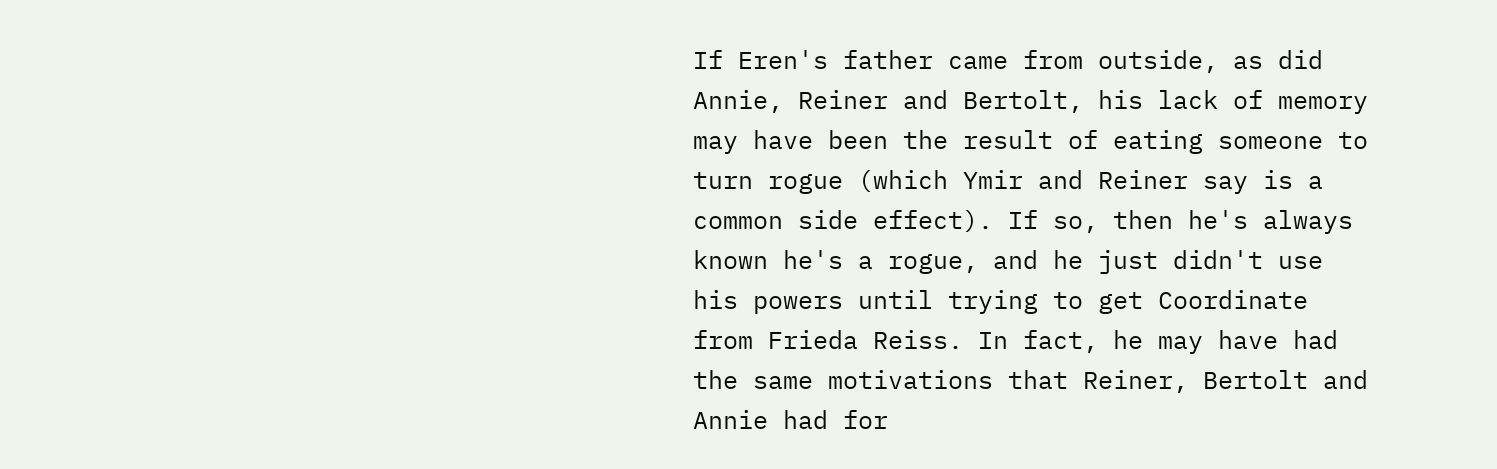If Eren's father came from outside, as did Annie, Reiner and Bertolt, his lack of memory may have been the result of eating someone to turn rogue (which Ymir and Reiner say is a common side effect). If so, then he's always known he's a rogue, and he just didn't use his powers until trying to get Coordinate from Frieda Reiss. In fact, he may have had the same motivations that Reiner, Bertolt and Annie had for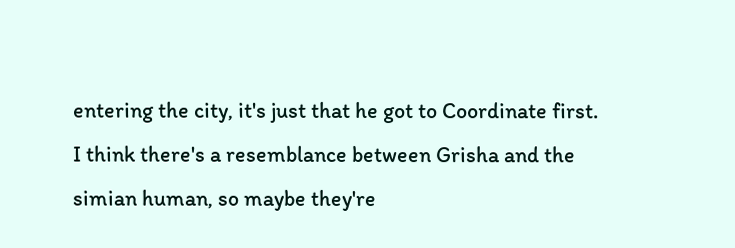entering the city, it's just that he got to Coordinate first. I think there's a resemblance between Grisha and the simian human, so maybe they're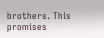brothers. This promises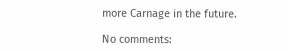more Carnage in the future.

No comments: